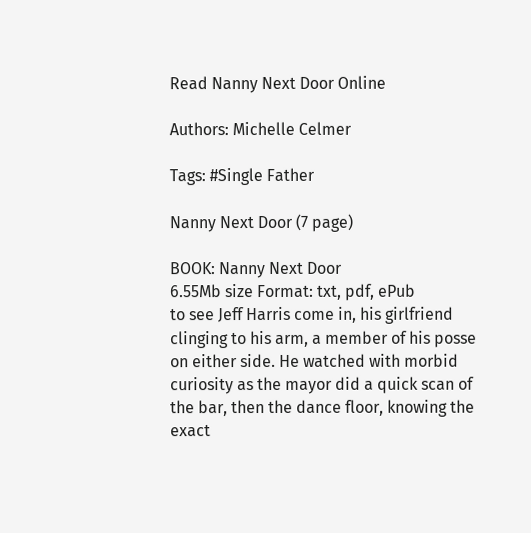Read Nanny Next Door Online

Authors: Michelle Celmer

Tags: #Single Father

Nanny Next Door (7 page)

BOOK: Nanny Next Door
6.55Mb size Format: txt, pdf, ePub
to see Jeff Harris come in, his girlfriend clinging to his arm, a member of his posse on either side. He watched with morbid curiosity as the mayor did a quick scan of the bar, then the dance floor, knowing the exact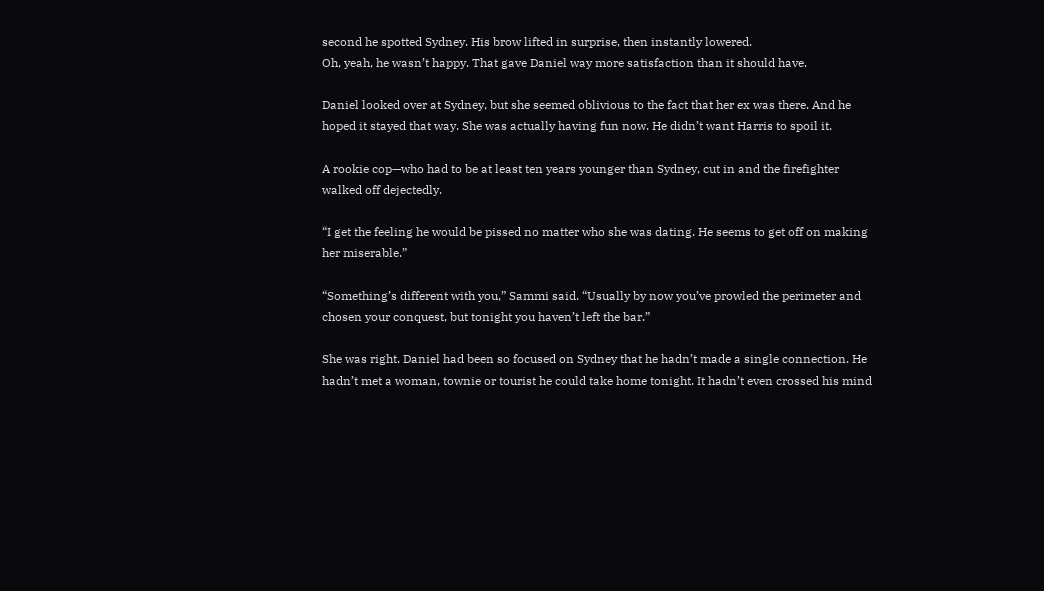second he spotted Sydney. His brow lifted in surprise, then instantly lowered.
Oh, yeah, he wasn’t happy. That gave Daniel way more satisfaction than it should have.

Daniel looked over at Sydney, but she seemed oblivious to the fact that her ex was there. And he hoped it stayed that way. She was actually having fun now. He didn’t want Harris to spoil it.

A rookie cop—who had to be at least ten years younger than Sydney, cut in and the firefighter walked off dejectedly.

“I get the feeling he would be pissed no matter who she was dating. He seems to get off on making her miserable.”

“Something’s different with you,” Sammi said. “Usually by now you’ve prowled the perimeter and chosen your conquest, but tonight you haven’t left the bar.”

She was right. Daniel had been so focused on Sydney that he hadn’t made a single connection. He hadn’t met a woman, townie or tourist he could take home tonight. It hadn’t even crossed his mind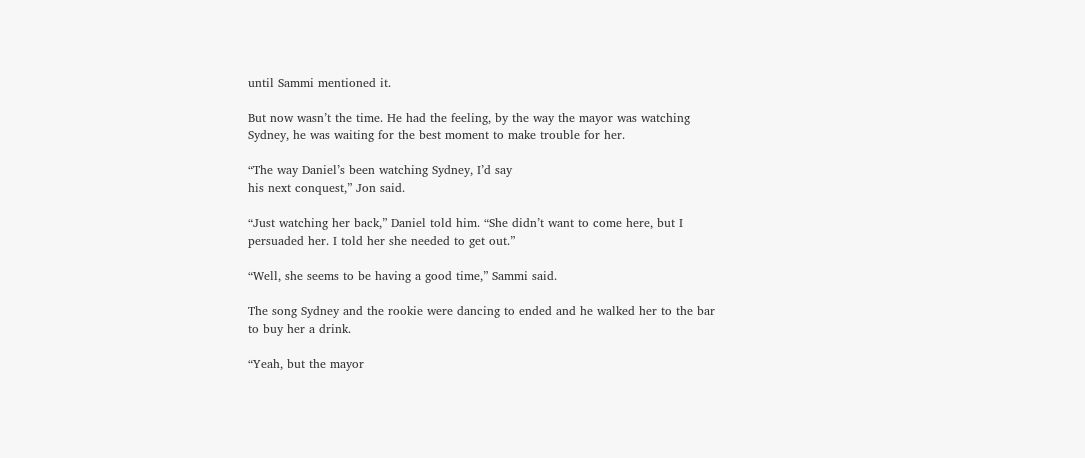until Sammi mentioned it.

But now wasn’t the time. He had the feeling, by the way the mayor was watching Sydney, he was waiting for the best moment to make trouble for her.

“The way Daniel’s been watching Sydney, I’d say
his next conquest,” Jon said.

“Just watching her back,” Daniel told him. “She didn’t want to come here, but I persuaded her. I told her she needed to get out.”

“Well, she seems to be having a good time,” Sammi said.

The song Sydney and the rookie were dancing to ended and he walked her to the bar to buy her a drink.

“Yeah, but the mayor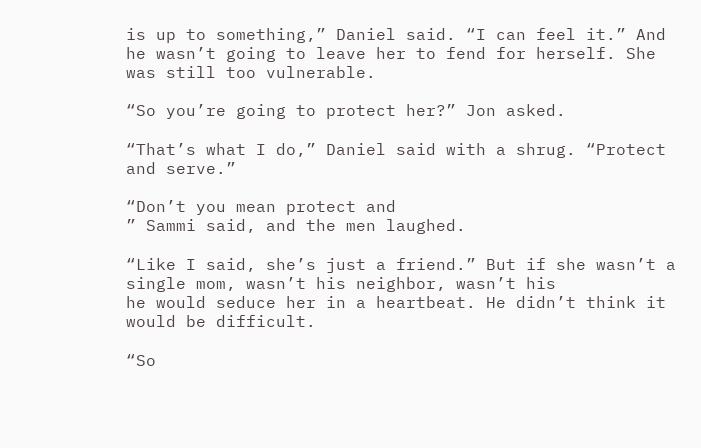is up to something,” Daniel said. “I can feel it.” And he wasn’t going to leave her to fend for herself. She was still too vulnerable.

“So you’re going to protect her?” Jon asked.

“That’s what I do,” Daniel said with a shrug. “Protect and serve.”

“Don’t you mean protect and
” Sammi said, and the men laughed.

“Like I said, she’s just a friend.” But if she wasn’t a single mom, wasn’t his neighbor, wasn’t his
he would seduce her in a heartbeat. He didn’t think it would be difficult.

“So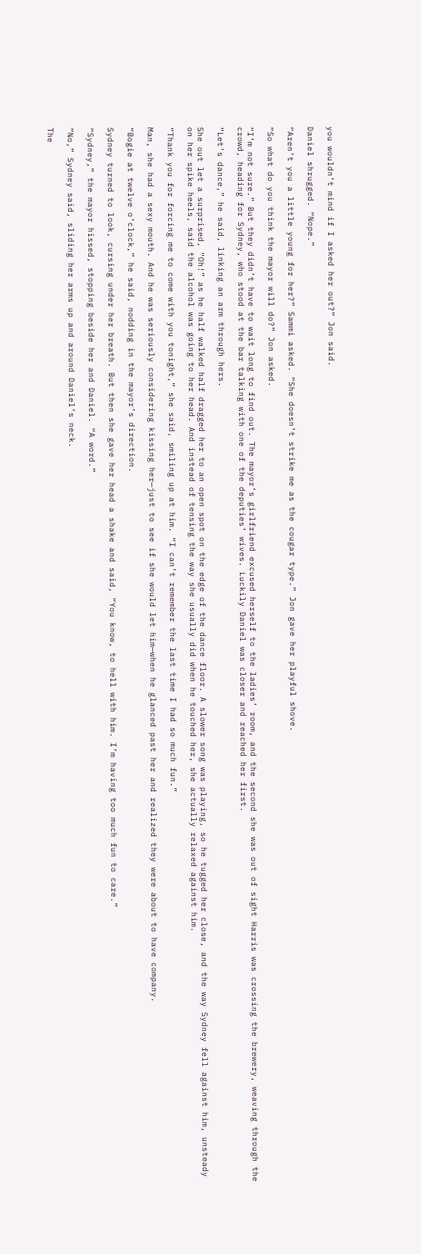you wouldn’t mind if I asked her out?” Jon said.

Daniel shrugged. “Nope.”

“Aren’t you a little young for her?” Sammi asked. “She doesn’t strike me as the cougar type.” Jon gave her playful shove.

“So what do you think the mayor will do?” Jon asked.

“I’m not sure.” But they didn’t have to wait long to find out. The mayor’s girlfriend excused herself to the ladies’ room, and the second she was out of sight Harris was crossing the brewery, weaving through the crowd, heading for Sydney, who stood at the bar talking with one of the deputies’ wives. Luckily Daniel was closer and reached her first.

“Let’s dance,” he said, linking an arm through hers.

She out let a surprised, “Oh!” as he half walked half dragged her to an open spot on the edge of the dance floor. A slower song was playing, so he tugged her close, and the way Sydney fell against him, unsteady on her spike heels, said the alcohol was going to her head. And instead of tensing the way she usually did when he touched her, she actually relaxed against him.

“Thank you for forcing me to come with you tonight,” she said, smiling up at him. “I can’t remember the last time I had so much fun.”

Man, she had a sexy mouth. And he was seriously considering kissing her—just to see if she would let him—when he glanced past her and realized they were about to have company.

“Bogie at twelve o’clock,” he said, nodding in the mayor’s direction.

Sydney turned to look, cursing under her breath. But then she gave her head a shake and said, “You know, to hell with him. I’m having too much fun to care.”

“Sydney,” the mayor hissed, stopping beside her and Daniel. “A word.”

“No,” Sydney said, sliding her arms up and around Daniel’s neck.

The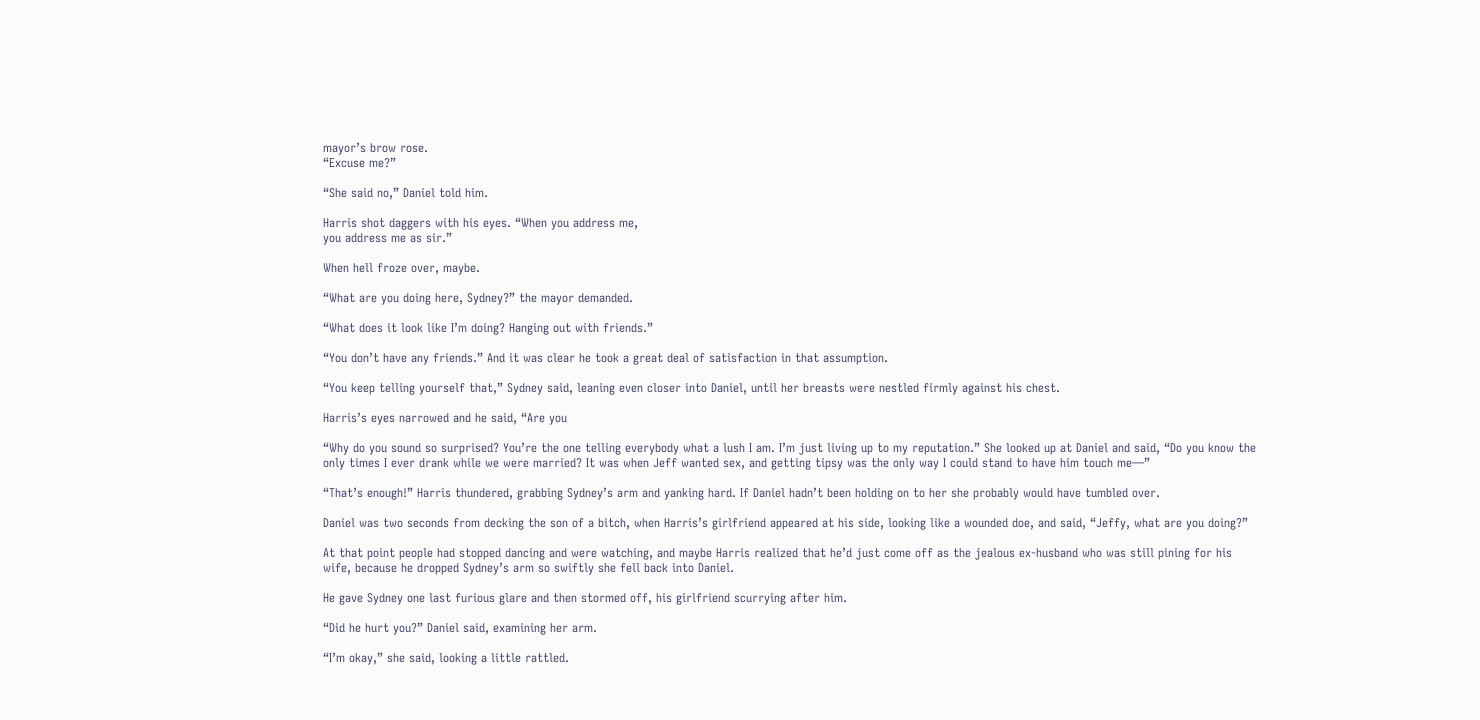mayor’s brow rose.
“Excuse me?”

“She said no,” Daniel told him.

Harris shot daggers with his eyes. “When you address me,
you address me as sir.”

When hell froze over, maybe.

“What are you doing here, Sydney?” the mayor demanded.

“What does it look like I’m doing? Hanging out with friends.”

“You don’t have any friends.” And it was clear he took a great deal of satisfaction in that assumption.

“You keep telling yourself that,” Sydney said, leaning even closer into Daniel, until her breasts were nestled firmly against his chest.

Harris’s eyes narrowed and he said, “Are you

“Why do you sound so surprised? You’re the one telling everybody what a lush I am. I’m just living up to my reputation.” She looked up at Daniel and said, “Do you know the only times I ever drank while we were married? It was when Jeff wanted sex, and getting tipsy was the only way I could stand to have him touch me—”

“That’s enough!” Harris thundered, grabbing Sydney’s arm and yanking hard. If Daniel hadn’t been holding on to her she probably would have tumbled over.

Daniel was two seconds from decking the son of a bitch, when Harris’s girlfriend appeared at his side, looking like a wounded doe, and said, “Jeffy, what are you doing?”

At that point people had stopped dancing and were watching, and maybe Harris realized that he’d just come off as the jealous ex-husband who was still pining for his wife, because he dropped Sydney’s arm so swiftly she fell back into Daniel.

He gave Sydney one last furious glare and then stormed off, his girlfriend scurrying after him.

“Did he hurt you?” Daniel said, examining her arm.

“I’m okay,” she said, looking a little rattled.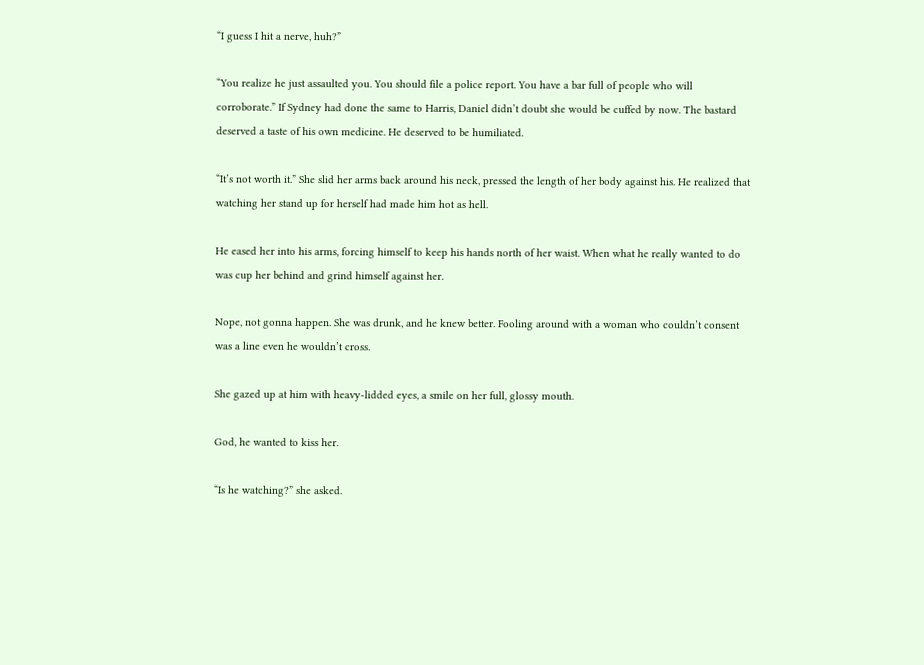“I guess I hit a nerve, huh?”

“You realize he just assaulted you. You should file a police report. You have a bar full of people who will corroborate.” If Sydney had done the same to Harris, Daniel didn’t doubt she would be cuffed by now. The bastard deserved a taste of his own medicine. He deserved to be humiliated.

“It’s not worth it.” She slid her arms back around his neck, pressed the length of her body against his. He realized that watching her stand up for herself had made him hot as hell.

He eased her into his arms, forcing himself to keep his hands north of her waist. When what he really wanted to do was cup her behind and grind himself against her.

Nope, not gonna happen. She was drunk, and he knew better. Fooling around with a woman who couldn’t consent was a line even he wouldn’t cross.

She gazed up at him with heavy-lidded eyes, a smile on her full, glossy mouth.

God, he wanted to kiss her.

“Is he watching?” she asked.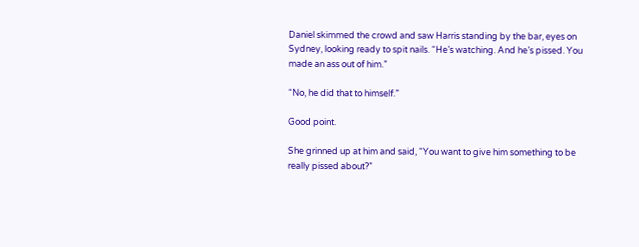Daniel skimmed the crowd and saw Harris standing by the bar, eyes on Sydney, looking ready to spit nails. “He’s watching. And he’s pissed. You made an ass out of him.”

“No, he did that to himself.”

Good point.

She grinned up at him and said, “You want to give him something to be really pissed about?”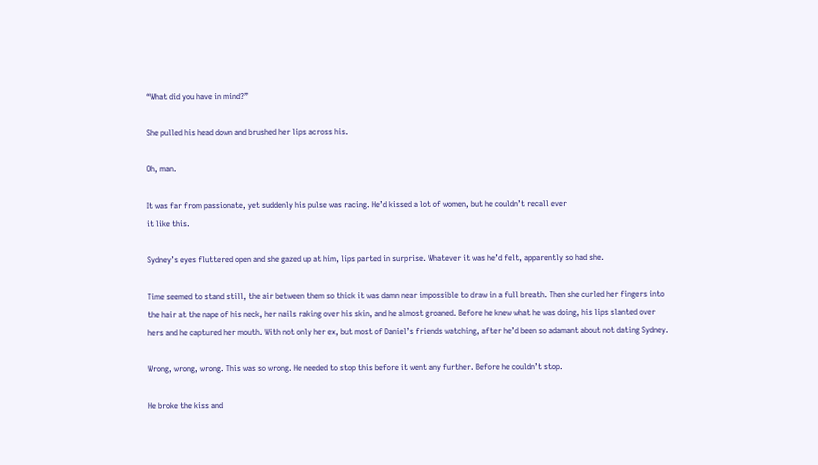“What did you have in mind?”

She pulled his head down and brushed her lips across his.

Oh, man.

It was far from passionate, yet suddenly his pulse was racing. He’d kissed a lot of women, but he couldn’t recall ever
it like this.

Sydney’s eyes fluttered open and she gazed up at him, lips parted in surprise. Whatever it was he’d felt, apparently so had she.

Time seemed to stand still, the air between them so thick it was damn near impossible to draw in a full breath. Then she curled her fingers into the hair at the nape of his neck, her nails raking over his skin, and he almost groaned. Before he knew what he was doing, his lips slanted over hers and he captured her mouth. With not only her ex, but most of Daniel’s friends watching, after he’d been so adamant about not dating Sydney.

Wrong, wrong, wrong. This was so wrong. He needed to stop this before it went any further. Before he couldn’t stop.

He broke the kiss and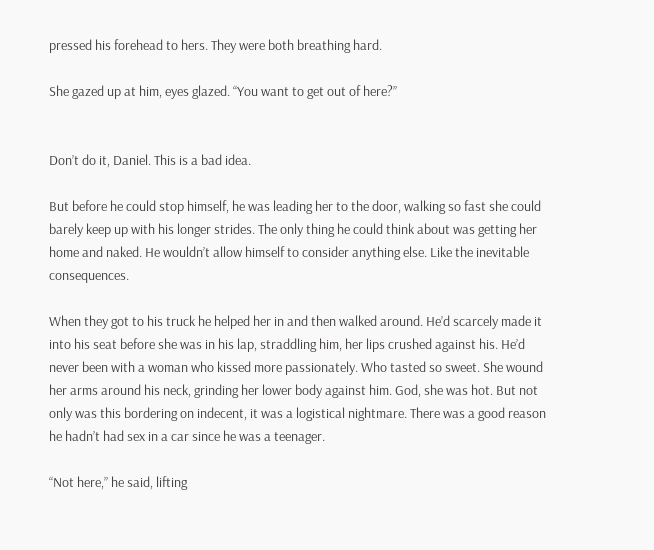pressed his forehead to hers. They were both breathing hard.

She gazed up at him, eyes glazed. “You want to get out of here?”


Don’t do it, Daniel. This is a bad idea.

But before he could stop himself, he was leading her to the door, walking so fast she could barely keep up with his longer strides. The only thing he could think about was getting her home and naked. He wouldn’t allow himself to consider anything else. Like the inevitable consequences.

When they got to his truck he helped her in and then walked around. He’d scarcely made it into his seat before she was in his lap, straddling him, her lips crushed against his. He’d never been with a woman who kissed more passionately. Who tasted so sweet. She wound her arms around his neck, grinding her lower body against him. God, she was hot. But not only was this bordering on indecent, it was a logistical nightmare. There was a good reason he hadn’t had sex in a car since he was a teenager.

“Not here,” he said, lifting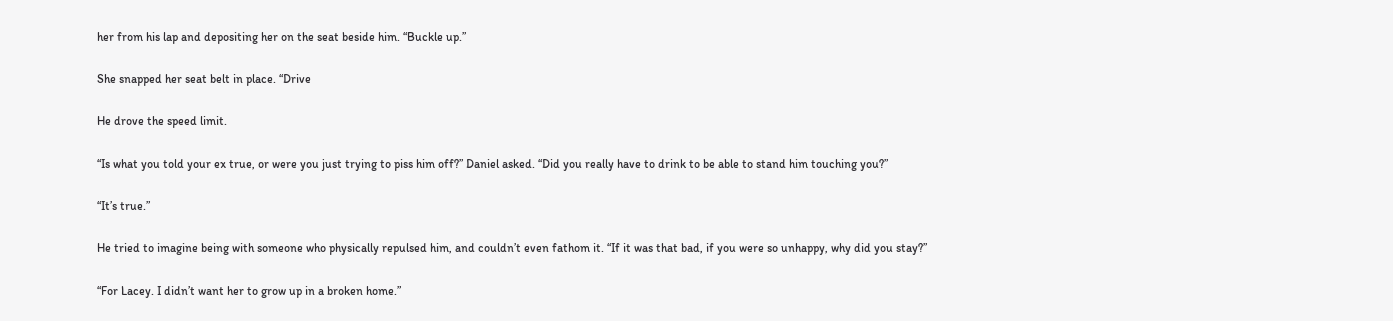her from his lap and depositing her on the seat beside him. “Buckle up.”

She snapped her seat belt in place. “Drive

He drove the speed limit.

“Is what you told your ex true, or were you just trying to piss him off?” Daniel asked. “Did you really have to drink to be able to stand him touching you?”

“It’s true.”

He tried to imagine being with someone who physically repulsed him, and couldn’t even fathom it. “If it was that bad, if you were so unhappy, why did you stay?”

“For Lacey. I didn’t want her to grow up in a broken home.”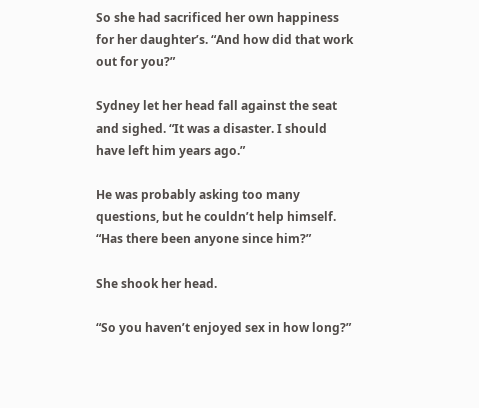So she had sacrificed her own happiness for her daughter’s. “And how did that work out for you?”

Sydney let her head fall against the seat and sighed. “It was a disaster. I should have left him years ago.”

He was probably asking too many questions, but he couldn’t help himself. “Has there been anyone since him?”

She shook her head.

“So you haven’t enjoyed sex in how long?”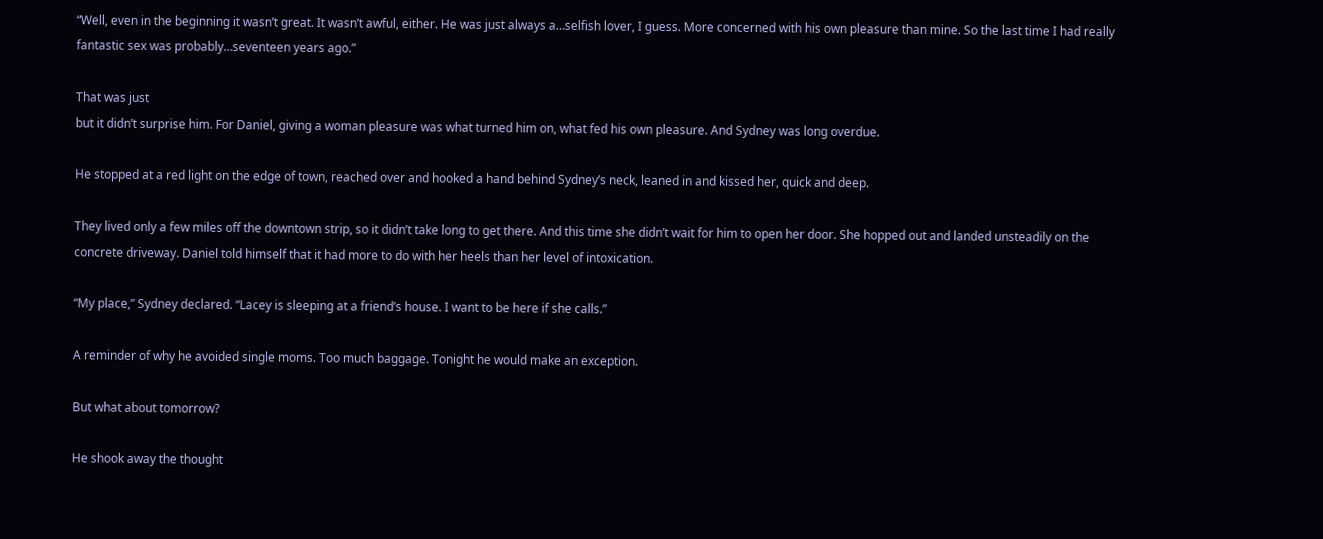“Well, even in the beginning it wasn’t great. It wasn’t awful, either. He was just always a…selfish lover, I guess. More concerned with his own pleasure than mine. So the last time I had really fantastic sex was probably…seventeen years ago.”

That was just
but it didn’t surprise him. For Daniel, giving a woman pleasure was what turned him on, what fed his own pleasure. And Sydney was long overdue.

He stopped at a red light on the edge of town, reached over and hooked a hand behind Sydney’s neck, leaned in and kissed her, quick and deep.

They lived only a few miles off the downtown strip, so it didn’t take long to get there. And this time she didn’t wait for him to open her door. She hopped out and landed unsteadily on the concrete driveway. Daniel told himself that it had more to do with her heels than her level of intoxication.

“My place,” Sydney declared. “Lacey is sleeping at a friend’s house. I want to be here if she calls.”

A reminder of why he avoided single moms. Too much baggage. Tonight he would make an exception.

But what about tomorrow?

He shook away the thought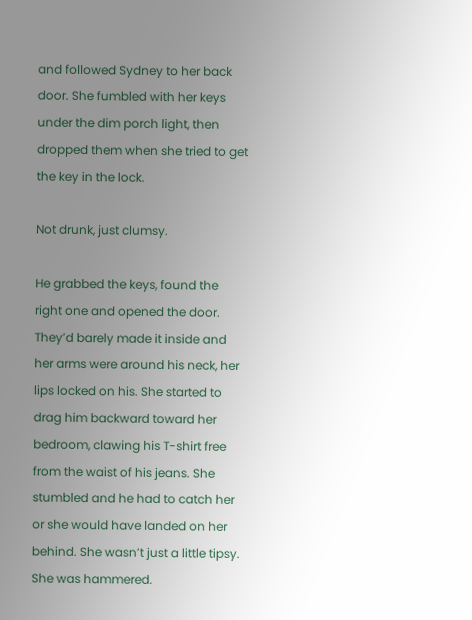and followed Sydney to her back door. She fumbled with her keys under the dim porch light, then dropped them when she tried to get the key in the lock.

Not drunk, just clumsy.

He grabbed the keys, found the right one and opened the door. They’d barely made it inside and her arms were around his neck, her lips locked on his. She started to drag him backward toward her bedroom, clawing his T-shirt free from the waist of his jeans. She stumbled and he had to catch her or she would have landed on her behind. She wasn’t just a little tipsy. She was hammered.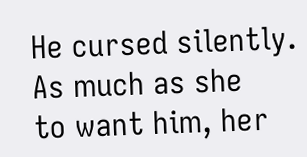He cursed silently. As much as she
to want him, her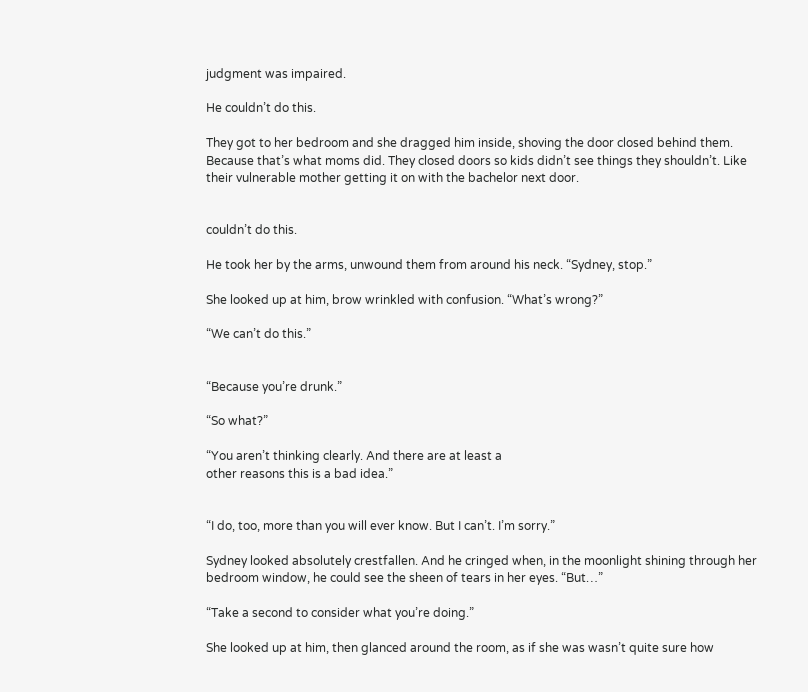judgment was impaired.

He couldn’t do this.

They got to her bedroom and she dragged him inside, shoving the door closed behind them. Because that’s what moms did. They closed doors so kids didn’t see things they shouldn’t. Like their vulnerable mother getting it on with the bachelor next door.


couldn’t do this.

He took her by the arms, unwound them from around his neck. “Sydney, stop.”

She looked up at him, brow wrinkled with confusion. “What’s wrong?”

“We can’t do this.”


“Because you’re drunk.”

“So what?”

“You aren’t thinking clearly. And there are at least a
other reasons this is a bad idea.”


“I do, too, more than you will ever know. But I can’t. I’m sorry.”

Sydney looked absolutely crestfallen. And he cringed when, in the moonlight shining through her bedroom window, he could see the sheen of tears in her eyes. “But…”

“Take a second to consider what you’re doing.”

She looked up at him, then glanced around the room, as if she was wasn’t quite sure how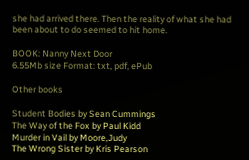she had arrived there. Then the reality of what she had been about to do seemed to hit home.

BOOK: Nanny Next Door
6.55Mb size Format: txt, pdf, ePub

Other books

Student Bodies by Sean Cummings
The Way of the Fox by Paul Kidd
Murder in Vail by Moore,Judy
The Wrong Sister by Kris Pearson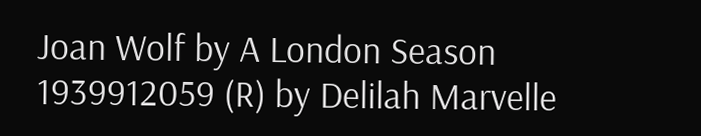Joan Wolf by A London Season
1939912059 (R) by Delilah Marvelle